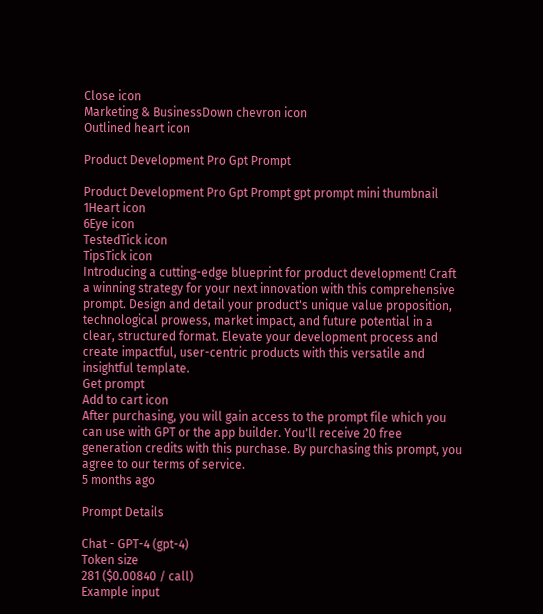Close icon
Marketing & BusinessDown chevron icon
Outlined heart icon

Product Development Pro Gpt Prompt

Product Development Pro Gpt Prompt gpt prompt mini thumbnail
1Heart icon
6Eye icon
TestedTick icon
TipsTick icon
Introducing a cutting-edge blueprint for product development! Craft a winning strategy for your next innovation with this comprehensive prompt. Design and detail your product's unique value proposition, technological prowess, market impact, and future potential in a clear, structured format. Elevate your development process and create impactful, user-centric products with this versatile and insightful template.
Get prompt
Add to cart icon
After purchasing, you will gain access to the prompt file which you can use with GPT or the app builder. You'll receive 20 free generation credits with this purchase. By purchasing this prompt, you agree to our terms of service.
5 months ago

Prompt Details

Chat - GPT-4 (gpt-4)
Token size
281 ($0.00840 / call)
Example input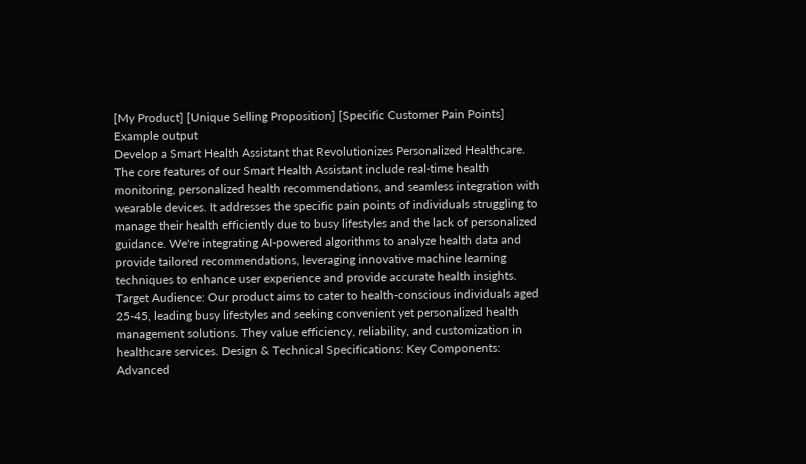[My Product] [Unique Selling Proposition] [Specific Customer Pain Points]
Example output
Develop a Smart Health Assistant that Revolutionizes Personalized Healthcare. The core features of our Smart Health Assistant include real-time health monitoring, personalized health recommendations, and seamless integration with wearable devices. It addresses the specific pain points of individuals struggling to manage their health efficiently due to busy lifestyles and the lack of personalized guidance. We're integrating AI-powered algorithms to analyze health data and provide tailored recommendations, leveraging innovative machine learning techniques to enhance user experience and provide accurate health insights. Target Audience: Our product aims to cater to health-conscious individuals aged 25-45, leading busy lifestyles and seeking convenient yet personalized health management solutions. They value efficiency, reliability, and customization in healthcare services. Design & Technical Specifications: Key Components: Advanced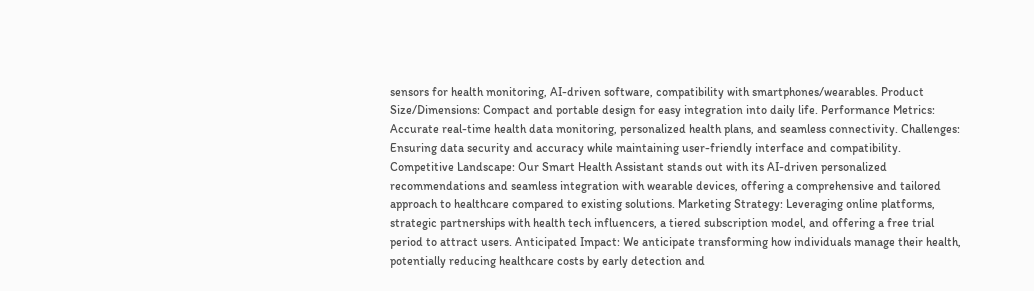sensors for health monitoring, AI-driven software, compatibility with smartphones/wearables. Product Size/Dimensions: Compact and portable design for easy integration into daily life. Performance Metrics: Accurate real-time health data monitoring, personalized health plans, and seamless connectivity. Challenges: Ensuring data security and accuracy while maintaining user-friendly interface and compatibility. Competitive Landscape: Our Smart Health Assistant stands out with its AI-driven personalized recommendations and seamless integration with wearable devices, offering a comprehensive and tailored approach to healthcare compared to existing solutions. Marketing Strategy: Leveraging online platforms, strategic partnerships with health tech influencers, a tiered subscription model, and offering a free trial period to attract users. Anticipated Impact: We anticipate transforming how individuals manage their health, potentially reducing healthcare costs by early detection and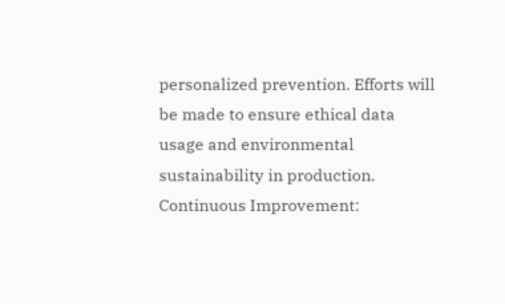personalized prevention. Efforts will be made to ensure ethical data usage and environmental sustainability in production. Continuous Improvement: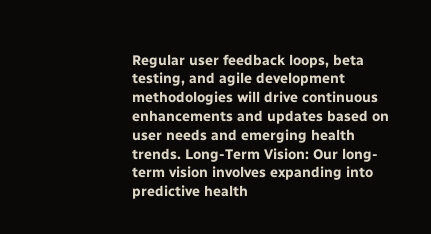Regular user feedback loops, beta testing, and agile development methodologies will drive continuous enhancements and updates based on user needs and emerging health trends. Long-Term Vision: Our long-term vision involves expanding into predictive health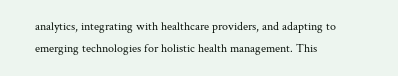analytics, integrating with healthcare providers, and adapting to emerging technologies for holistic health management. This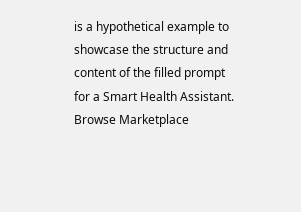is a hypothetical example to showcase the structure and content of the filled prompt for a Smart Health Assistant.
Browse Marketplace